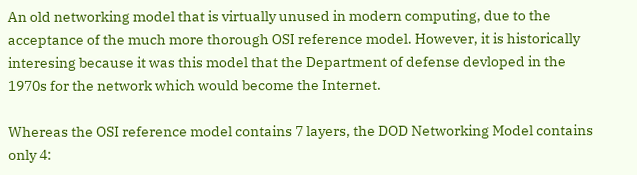An old networking model that is virtually unused in modern computing, due to the acceptance of the much more thorough OSI reference model. However, it is historically interesing because it was this model that the Department of defense devloped in the 1970s for the network which would become the Internet.

Whereas the OSI reference model contains 7 layers, the DOD Networking Model contains only 4: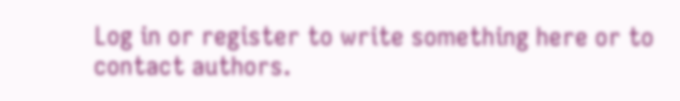Log in or register to write something here or to contact authors.